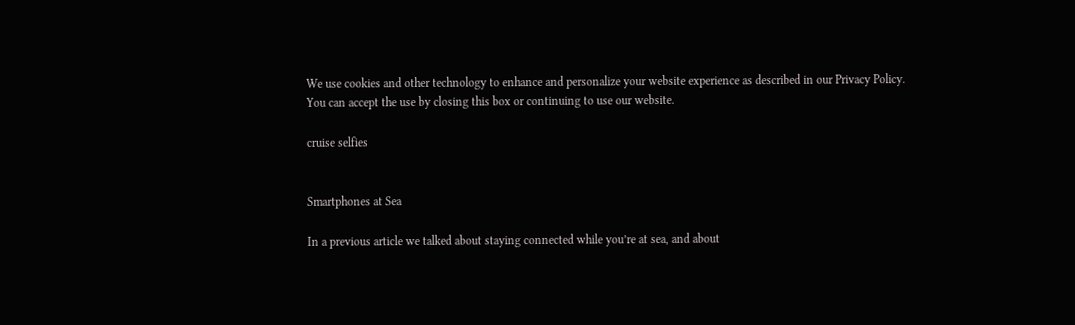We use cookies and other technology to enhance and personalize your website experience as described in our Privacy Policy.
You can accept the use by closing this box or continuing to use our website.

cruise selfies


Smartphones at Sea

In a previous article we talked about staying connected while you’re at sea, and about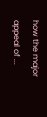how the major appeal of ...